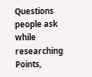Questions people ask while researching Points,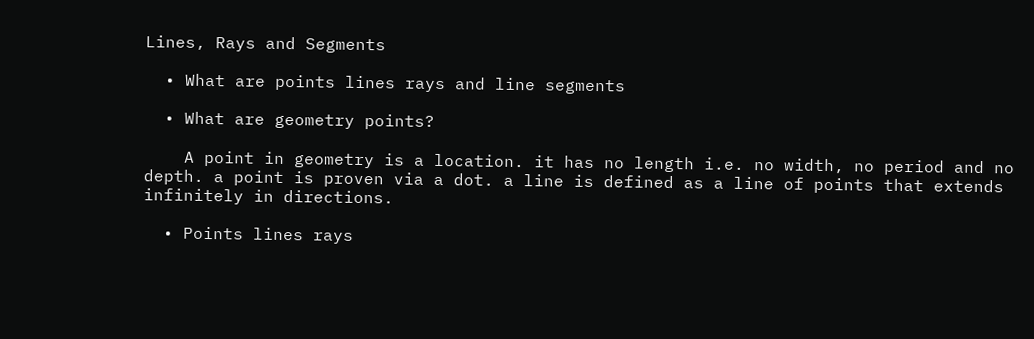Lines, Rays and Segments

  • What are points lines rays and line segments

  • What are geometry points?

    A point in geometry is a location. it has no length i.e. no width, no period and no depth. a point is proven via a dot. a line is defined as a line of points that extends infinitely in directions.

  • Points lines rays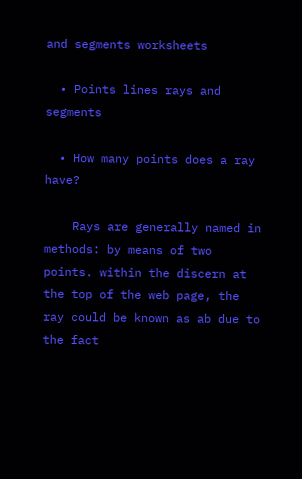and segments worksheets

  • Points lines rays and segments

  • How many points does a ray have?

    Rays are generally named in methods: by means of two points. within the discern at the top of the web page, the ray could be known as ab due to the fact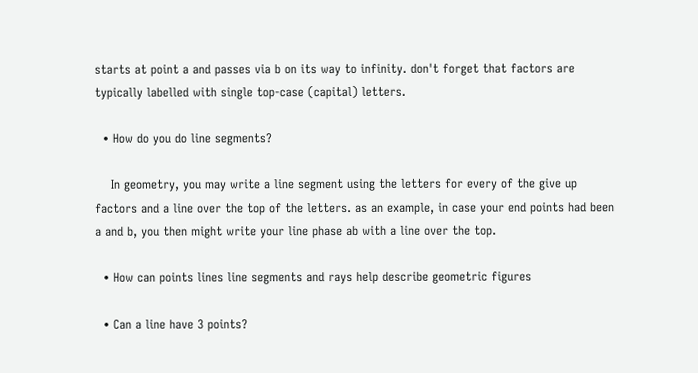starts at point a and passes via b on its way to infinity. don't forget that factors are typically labelled with single top-case (capital) letters.

  • How do you do line segments?

    In geometry, you may write a line segment using the letters for every of the give up factors and a line over the top of the letters. as an example, in case your end points had been a and b, you then might write your line phase ab with a line over the top.

  • How can points lines line segments and rays help describe geometric figures

  • Can a line have 3 points?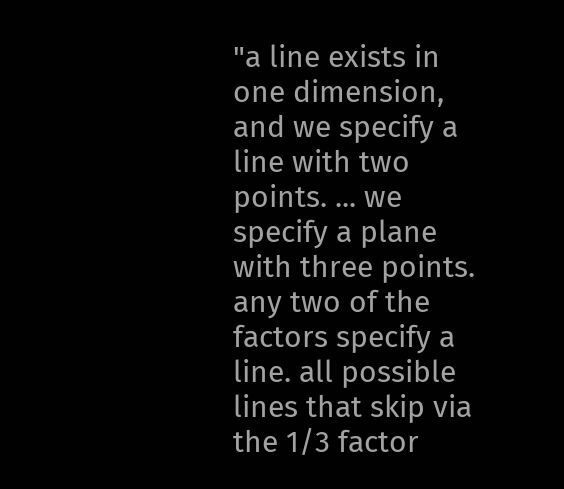"a line exists in one dimension, and we specify a line with two points. ... we specify a plane with three points. any two of the factors specify a line. all possible lines that skip via the 1/3 factor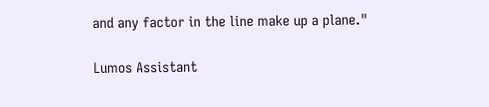and any factor in the line make up a plane."

Lumos Assistant